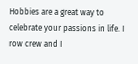Hobbies are a great way to celebrate your passions in life. I row crew and I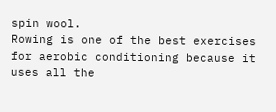spin wool.
Rowing is one of the best exercises for aerobic conditioning because it uses all the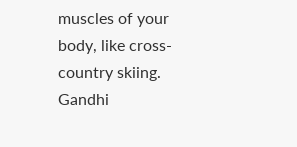muscles of your body, like cross-country skiing.
Gandhi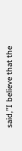said,”I believe that the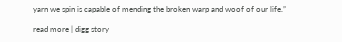yarn we spin is capable of mending the broken warp and woof of our life.”

read more | digg story